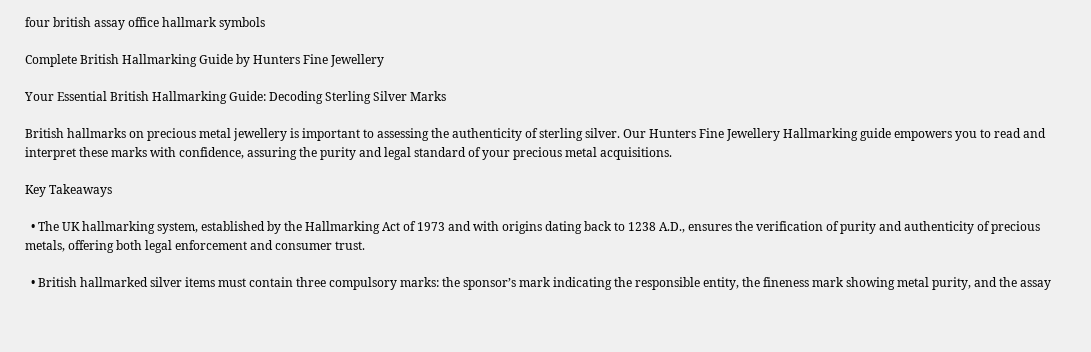four british assay office hallmark symbols

Complete British Hallmarking Guide by Hunters Fine Jewellery

Your Essential British Hallmarking Guide: Decoding Sterling Silver Marks

British hallmarks on precious metal jewellery is important to assessing the authenticity of sterling silver. Our Hunters Fine Jewellery Hallmarking guide empowers you to read and interpret these marks with confidence, assuring the purity and legal standard of your precious metal acquisitions.

Key Takeaways

  • The UK hallmarking system, established by the Hallmarking Act of 1973 and with origins dating back to 1238 A.D., ensures the verification of purity and authenticity of precious metals, offering both legal enforcement and consumer trust.

  • British hallmarked silver items must contain three compulsory marks: the sponsor’s mark indicating the responsible entity, the fineness mark showing metal purity, and the assay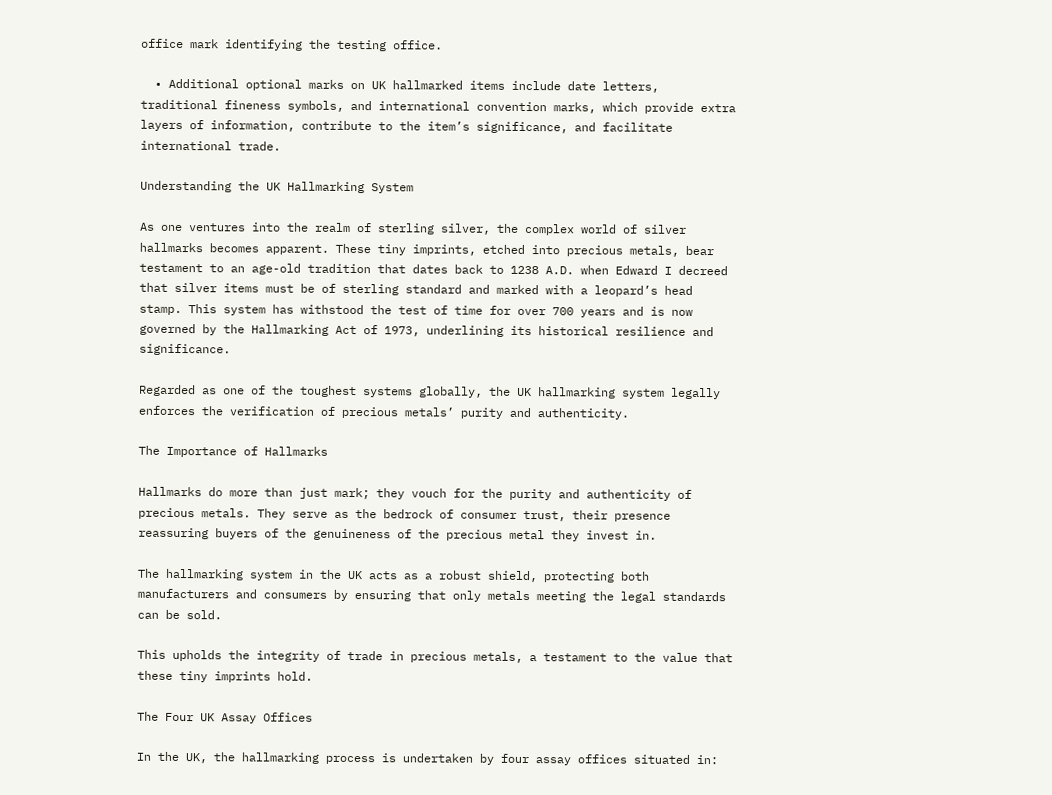office mark identifying the testing office.

  • Additional optional marks on UK hallmarked items include date letters, traditional fineness symbols, and international convention marks, which provide extra layers of information, contribute to the item’s significance, and facilitate international trade.

Understanding the UK Hallmarking System

As one ventures into the realm of sterling silver, the complex world of silver hallmarks becomes apparent. These tiny imprints, etched into precious metals, bear testament to an age-old tradition that dates back to 1238 A.D. when Edward I decreed that silver items must be of sterling standard and marked with a leopard’s head stamp. This system has withstood the test of time for over 700 years and is now governed by the Hallmarking Act of 1973, underlining its historical resilience and significance.

Regarded as one of the toughest systems globally, the UK hallmarking system legally enforces the verification of precious metals’ purity and authenticity.

The Importance of Hallmarks

Hallmarks do more than just mark; they vouch for the purity and authenticity of precious metals. They serve as the bedrock of consumer trust, their presence reassuring buyers of the genuineness of the precious metal they invest in.

The hallmarking system in the UK acts as a robust shield, protecting both manufacturers and consumers by ensuring that only metals meeting the legal standards can be sold.

This upholds the integrity of trade in precious metals, a testament to the value that these tiny imprints hold.

The Four UK Assay Offices

In the UK, the hallmarking process is undertaken by four assay offices situated in: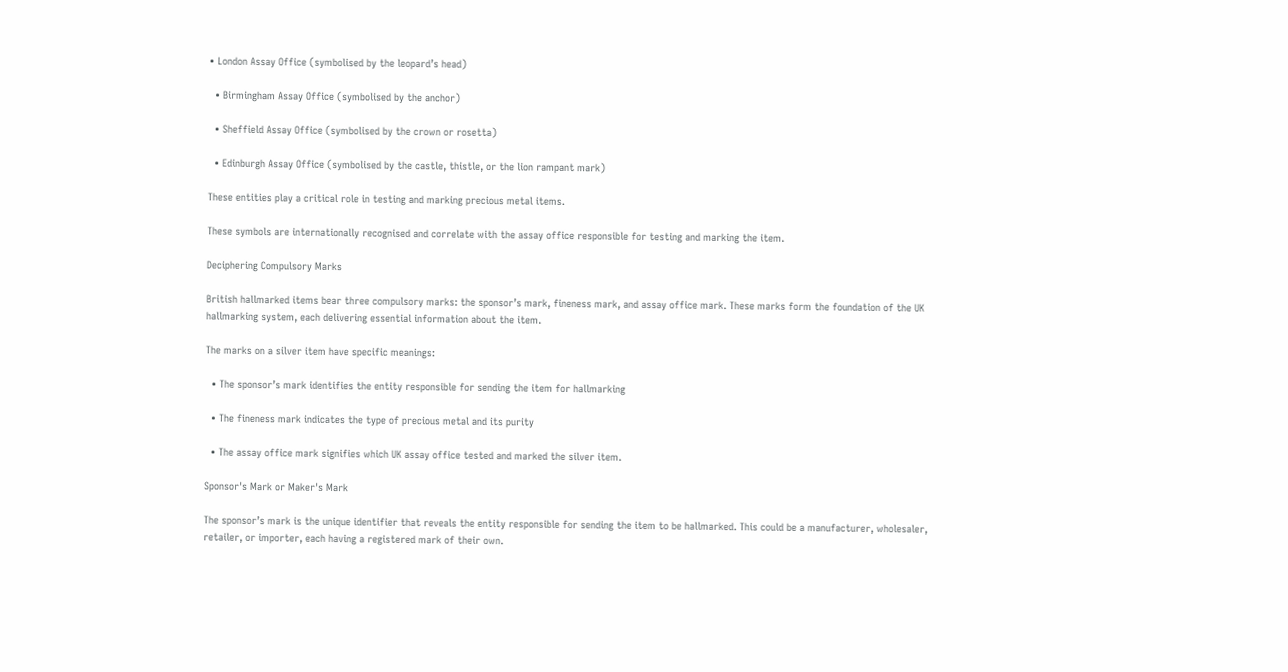• London Assay Office (symbolised by the leopard’s head)

  • Birmingham Assay Office (symbolised by the anchor)

  • Sheffield Assay Office (symbolised by the crown or rosetta)

  • Edinburgh Assay Office (symbolised by the castle, thistle, or the lion rampant mark)

These entities play a critical role in testing and marking precious metal items.

These symbols are internationally recognised and correlate with the assay office responsible for testing and marking the item.

Deciphering Compulsory Marks

British hallmarked items bear three compulsory marks: the sponsor’s mark, fineness mark, and assay office mark. These marks form the foundation of the UK hallmarking system, each delivering essential information about the item.

The marks on a silver item have specific meanings:

  • The sponsor’s mark identifies the entity responsible for sending the item for hallmarking

  • The fineness mark indicates the type of precious metal and its purity

  • The assay office mark signifies which UK assay office tested and marked the silver item.

Sponsor's Mark or Maker's Mark

The sponsor’s mark is the unique identifier that reveals the entity responsible for sending the item to be hallmarked. This could be a manufacturer, wholesaler, retailer, or importer, each having a registered mark of their own.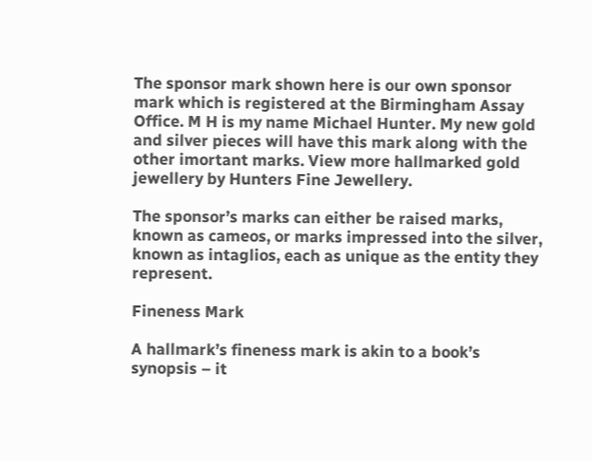The sponsor mark shown here is our own sponsor mark which is registered at the Birmingham Assay Office. M H is my name Michael Hunter. My new gold and silver pieces will have this mark along with the other imortant marks. View more hallmarked gold jewellery by Hunters Fine Jewellery.

The sponsor’s marks can either be raised marks, known as cameos, or marks impressed into the silver, known as intaglios, each as unique as the entity they represent.

Fineness Mark

A hallmark’s fineness mark is akin to a book’s synopsis – it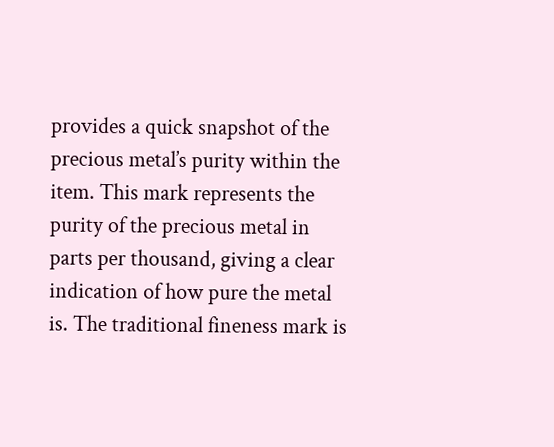provides a quick snapshot of the precious metal’s purity within the item. This mark represents the purity of the precious metal in parts per thousand, giving a clear indication of how pure the metal is. The traditional fineness mark is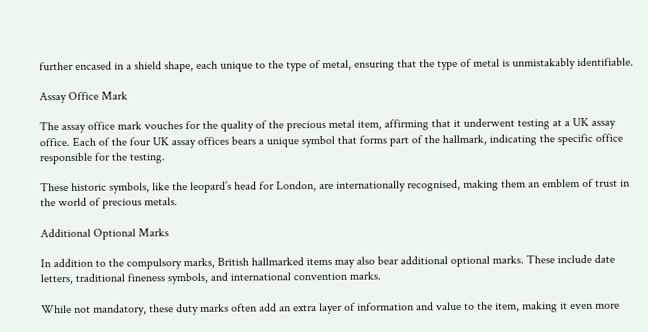further encased in a shield shape, each unique to the type of metal, ensuring that the type of metal is unmistakably identifiable.

Assay Office Mark

The assay office mark vouches for the quality of the precious metal item, affirming that it underwent testing at a UK assay office. Each of the four UK assay offices bears a unique symbol that forms part of the hallmark, indicating the specific office responsible for the testing.

These historic symbols, like the leopard’s head for London, are internationally recognised, making them an emblem of trust in the world of precious metals.

Additional Optional Marks

In addition to the compulsory marks, British hallmarked items may also bear additional optional marks. These include date letters, traditional fineness symbols, and international convention marks.

While not mandatory, these duty marks often add an extra layer of information and value to the item, making it even more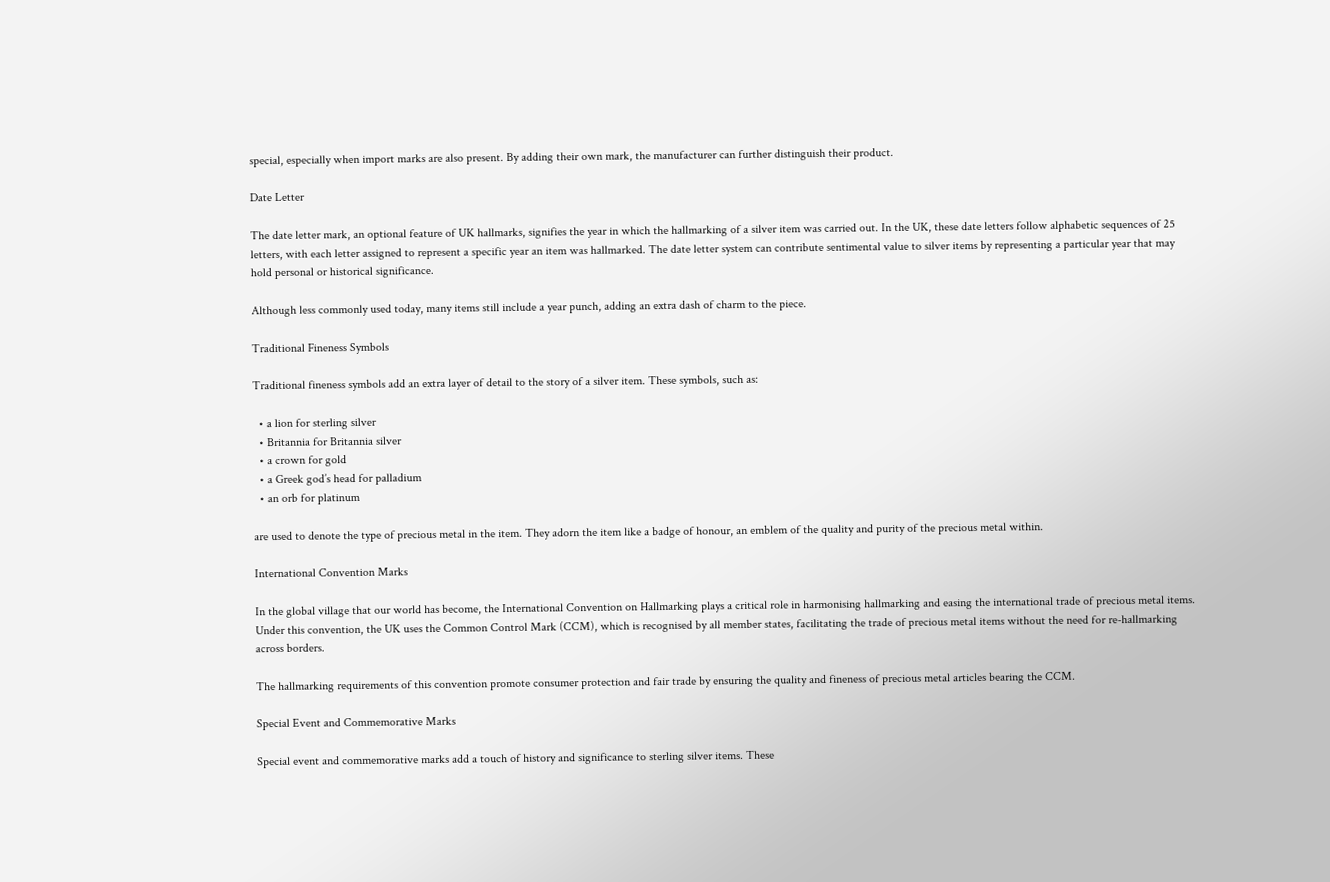special, especially when import marks are also present. By adding their own mark, the manufacturer can further distinguish their product.

Date Letter

The date letter mark, an optional feature of UK hallmarks, signifies the year in which the hallmarking of a silver item was carried out. In the UK, these date letters follow alphabetic sequences of 25 letters, with each letter assigned to represent a specific year an item was hallmarked. The date letter system can contribute sentimental value to silver items by representing a particular year that may hold personal or historical significance.

Although less commonly used today, many items still include a year punch, adding an extra dash of charm to the piece.

Traditional Fineness Symbols

Traditional fineness symbols add an extra layer of detail to the story of a silver item. These symbols, such as:

  • a lion for sterling silver
  • Britannia for Britannia silver
  • a crown for gold
  • a Greek god’s head for palladium
  • an orb for platinum

are used to denote the type of precious metal in the item. They adorn the item like a badge of honour, an emblem of the quality and purity of the precious metal within.

International Convention Marks

In the global village that our world has become, the International Convention on Hallmarking plays a critical role in harmonising hallmarking and easing the international trade of precious metal items. Under this convention, the UK uses the Common Control Mark (CCM), which is recognised by all member states, facilitating the trade of precious metal items without the need for re-hallmarking across borders.

The hallmarking requirements of this convention promote consumer protection and fair trade by ensuring the quality and fineness of precious metal articles bearing the CCM.

Special Event and Commemorative Marks

Special event and commemorative marks add a touch of history and significance to sterling silver items. These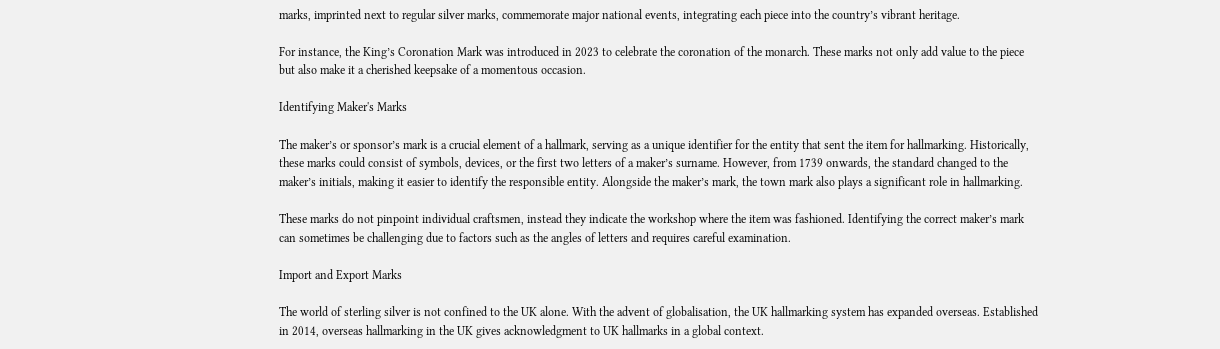marks, imprinted next to regular silver marks, commemorate major national events, integrating each piece into the country’s vibrant heritage.

For instance, the King’s Coronation Mark was introduced in 2023 to celebrate the coronation of the monarch. These marks not only add value to the piece but also make it a cherished keepsake of a momentous occasion.

Identifying Maker's Marks

The maker’s or sponsor’s mark is a crucial element of a hallmark, serving as a unique identifier for the entity that sent the item for hallmarking. Historically, these marks could consist of symbols, devices, or the first two letters of a maker’s surname. However, from 1739 onwards, the standard changed to the maker’s initials, making it easier to identify the responsible entity. Alongside the maker’s mark, the town mark also plays a significant role in hallmarking.

These marks do not pinpoint individual craftsmen, instead they indicate the workshop where the item was fashioned. Identifying the correct maker’s mark can sometimes be challenging due to factors such as the angles of letters and requires careful examination.

Import and Export Marks

The world of sterling silver is not confined to the UK alone. With the advent of globalisation, the UK hallmarking system has expanded overseas. Established in 2014, overseas hallmarking in the UK gives acknowledgment to UK hallmarks in a global context.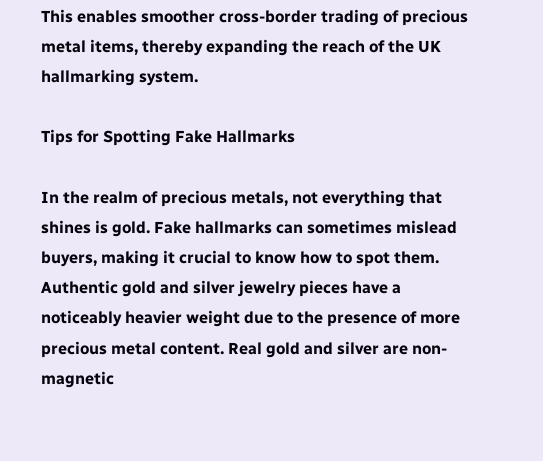This enables smoother cross-border trading of precious metal items, thereby expanding the reach of the UK hallmarking system.

Tips for Spotting Fake Hallmarks

In the realm of precious metals, not everything that shines is gold. Fake hallmarks can sometimes mislead buyers, making it crucial to know how to spot them. Authentic gold and silver jewelry pieces have a noticeably heavier weight due to the presence of more precious metal content. Real gold and silver are non-magnetic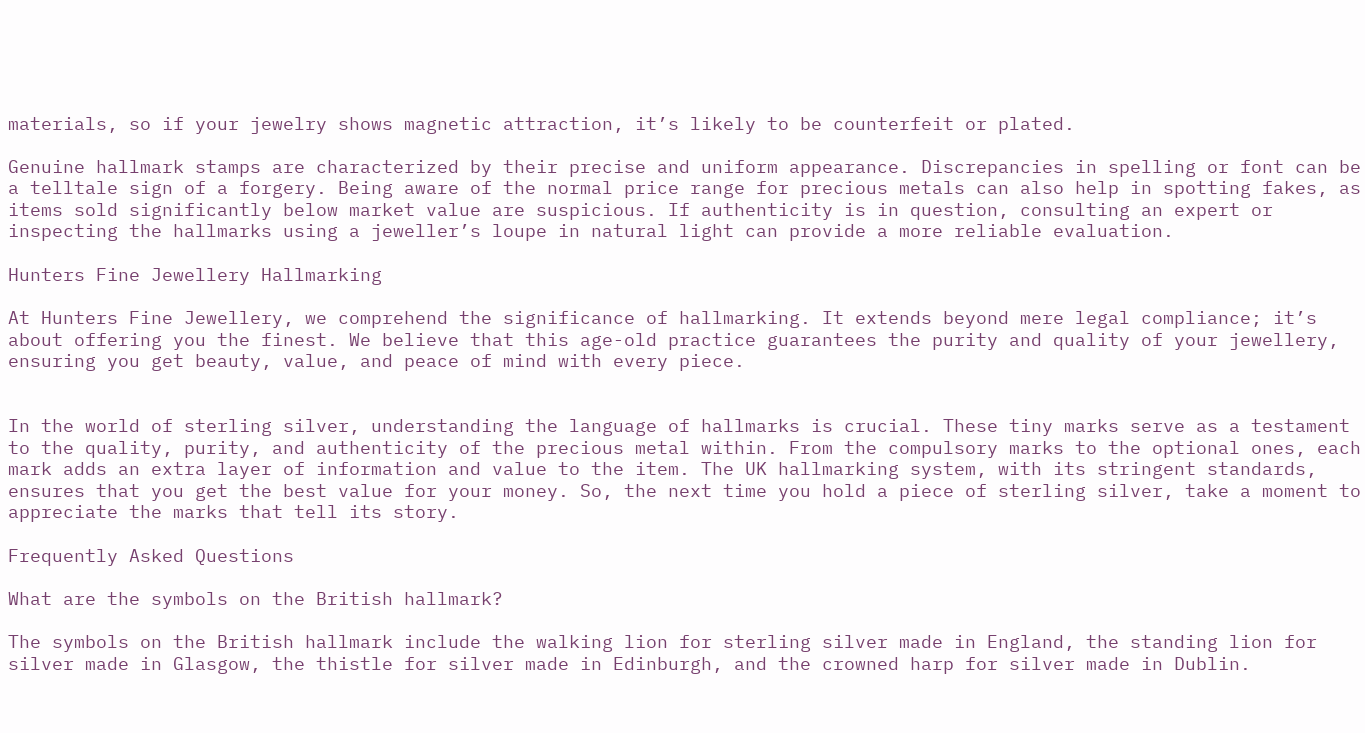materials, so if your jewelry shows magnetic attraction, it’s likely to be counterfeit or plated.

Genuine hallmark stamps are characterized by their precise and uniform appearance. Discrepancies in spelling or font can be a telltale sign of a forgery. Being aware of the normal price range for precious metals can also help in spotting fakes, as items sold significantly below market value are suspicious. If authenticity is in question, consulting an expert or inspecting the hallmarks using a jeweller’s loupe in natural light can provide a more reliable evaluation.

Hunters Fine Jewellery Hallmarking

At Hunters Fine Jewellery, we comprehend the significance of hallmarking. It extends beyond mere legal compliance; it’s about offering you the finest. We believe that this age-old practice guarantees the purity and quality of your jewellery, ensuring you get beauty, value, and peace of mind with every piece.


In the world of sterling silver, understanding the language of hallmarks is crucial. These tiny marks serve as a testament to the quality, purity, and authenticity of the precious metal within. From the compulsory marks to the optional ones, each mark adds an extra layer of information and value to the item. The UK hallmarking system, with its stringent standards, ensures that you get the best value for your money. So, the next time you hold a piece of sterling silver, take a moment to appreciate the marks that tell its story.

Frequently Asked Questions

What are the symbols on the British hallmark?

The symbols on the British hallmark include the walking lion for sterling silver made in England, the standing lion for silver made in Glasgow, the thistle for silver made in Edinburgh, and the crowned harp for silver made in Dublin.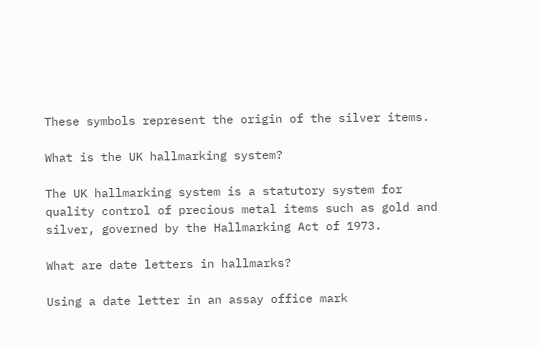These symbols represent the origin of the silver items.

What is the UK hallmarking system?

The UK hallmarking system is a statutory system for quality control of precious metal items such as gold and silver, governed by the Hallmarking Act of 1973.

What are date letters in hallmarks?

Using a date letter in an assay office mark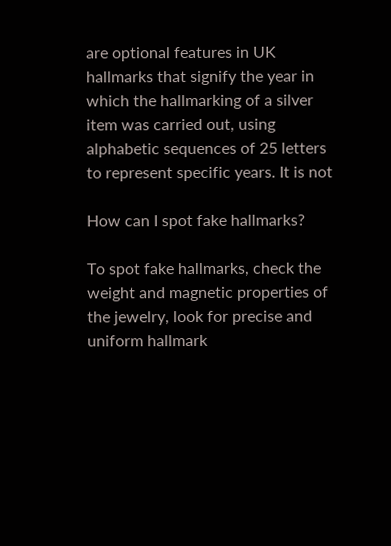are optional features in UK hallmarks that signify the year in which the hallmarking of a silver item was carried out, using alphabetic sequences of 25 letters to represent specific years. It is not

How can I spot fake hallmarks?

To spot fake hallmarks, check the weight and magnetic properties of the jewelry, look for precise and uniform hallmark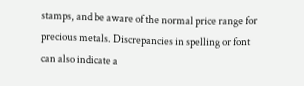stamps, and be aware of the normal price range for precious metals. Discrepancies in spelling or font can also indicate a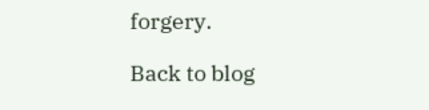forgery.

Back to blog